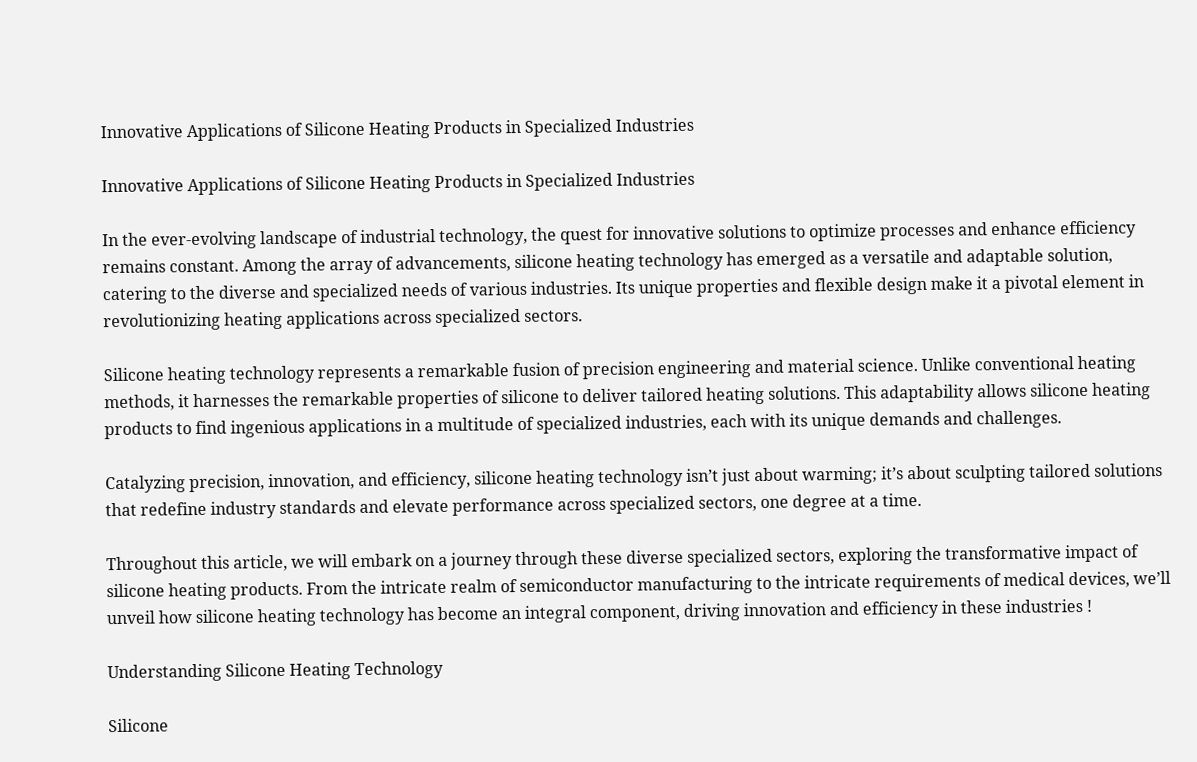Innovative Applications of Silicone Heating Products in Specialized Industries

Innovative Applications of Silicone Heating Products in Specialized Industries

In the ever-evolving landscape of industrial technology, the quest for innovative solutions to optimize processes and enhance efficiency remains constant. Among the array of advancements, silicone heating technology has emerged as a versatile and adaptable solution, catering to the diverse and specialized needs of various industries. Its unique properties and flexible design make it a pivotal element in revolutionizing heating applications across specialized sectors.

Silicone heating technology represents a remarkable fusion of precision engineering and material science. Unlike conventional heating methods, it harnesses the remarkable properties of silicone to deliver tailored heating solutions. This adaptability allows silicone heating products to find ingenious applications in a multitude of specialized industries, each with its unique demands and challenges.

Catalyzing precision, innovation, and efficiency, silicone heating technology isn’t just about warming; it’s about sculpting tailored solutions that redefine industry standards and elevate performance across specialized sectors, one degree at a time.

Throughout this article, we will embark on a journey through these diverse specialized sectors, exploring the transformative impact of silicone heating products. From the intricate realm of semiconductor manufacturing to the intricate requirements of medical devices, we’ll unveil how silicone heating technology has become an integral component, driving innovation and efficiency in these industries !

Understanding Silicone Heating Technology

Silicone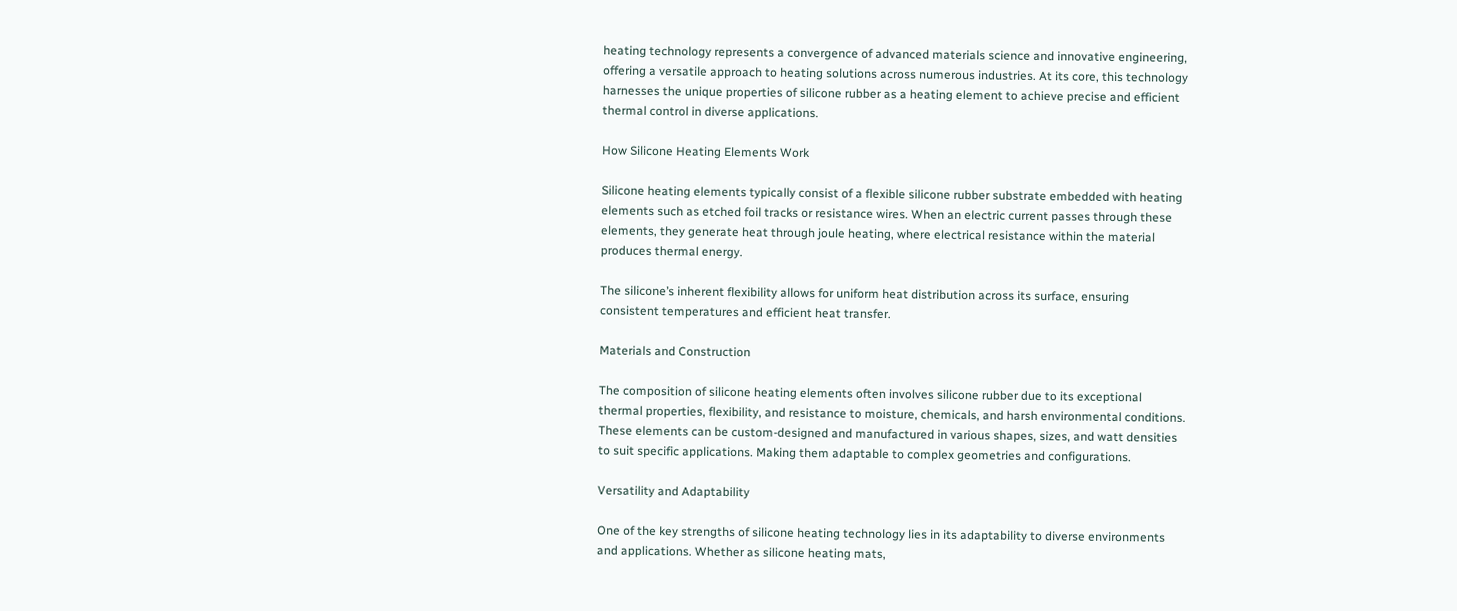heating technology represents a convergence of advanced materials science and innovative engineering, offering a versatile approach to heating solutions across numerous industries. At its core, this technology harnesses the unique properties of silicone rubber as a heating element to achieve precise and efficient thermal control in diverse applications.

How Silicone Heating Elements Work

Silicone heating elements typically consist of a flexible silicone rubber substrate embedded with heating elements such as etched foil tracks or resistance wires. When an electric current passes through these elements, they generate heat through joule heating, where electrical resistance within the material produces thermal energy.

The silicone’s inherent flexibility allows for uniform heat distribution across its surface, ensuring consistent temperatures and efficient heat transfer.

Materials and Construction

The composition of silicone heating elements often involves silicone rubber due to its exceptional thermal properties, flexibility, and resistance to moisture, chemicals, and harsh environmental conditions. These elements can be custom-designed and manufactured in various shapes, sizes, and watt densities to suit specific applications. Making them adaptable to complex geometries and configurations.

Versatility and Adaptability

One of the key strengths of silicone heating technology lies in its adaptability to diverse environments and applications. Whether as silicone heating mats,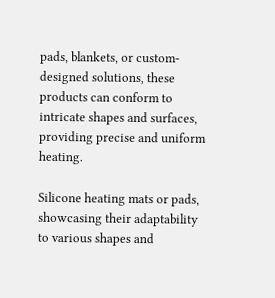pads, blankets, or custom-designed solutions, these products can conform to intricate shapes and surfaces, providing precise and uniform heating.

Silicone heating mats or pads, showcasing their adaptability to various shapes and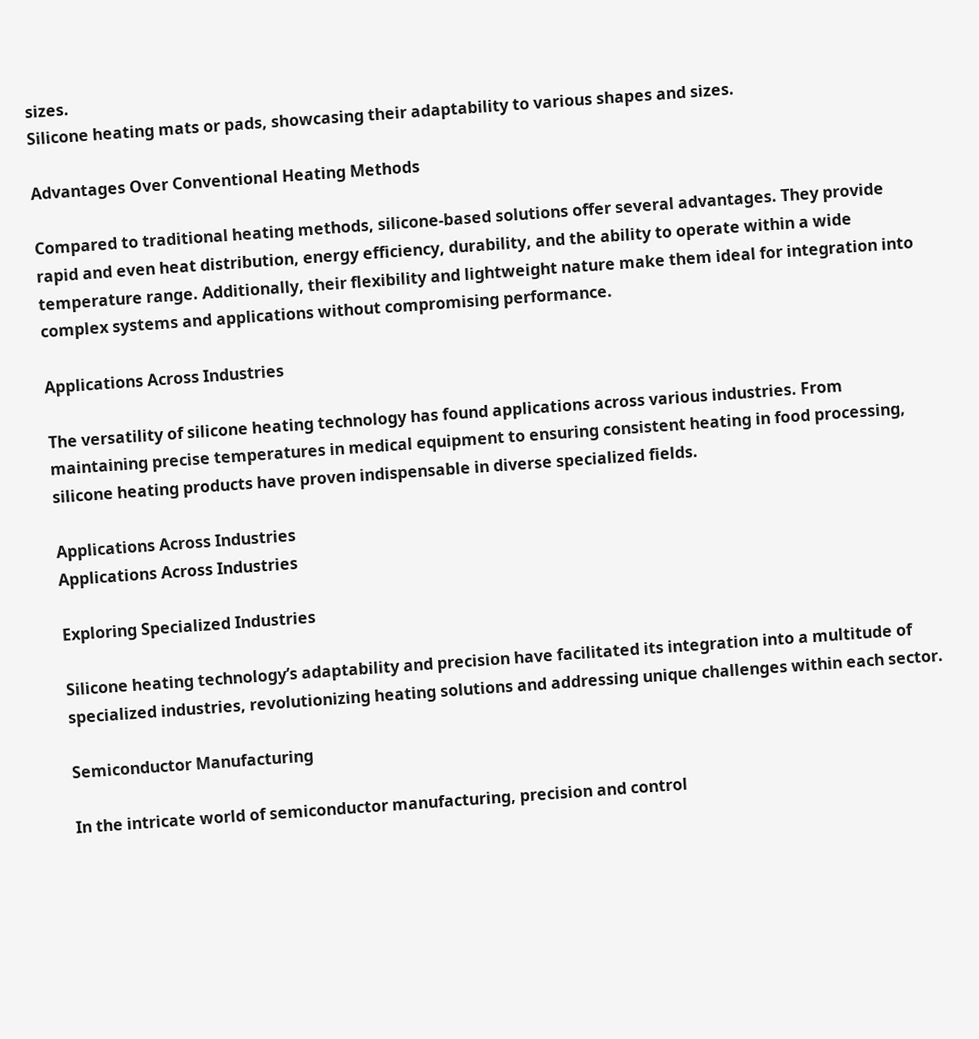sizes.
Silicone heating mats or pads, showcasing their adaptability to various shapes and sizes.

Advantages Over Conventional Heating Methods

Compared to traditional heating methods, silicone-based solutions offer several advantages. They provide rapid and even heat distribution, energy efficiency, durability, and the ability to operate within a wide temperature range. Additionally, their flexibility and lightweight nature make them ideal for integration into complex systems and applications without compromising performance.

Applications Across Industries

The versatility of silicone heating technology has found applications across various industries. From maintaining precise temperatures in medical equipment to ensuring consistent heating in food processing, silicone heating products have proven indispensable in diverse specialized fields.

Applications Across Industries
Applications Across Industries

Exploring Specialized Industries

Silicone heating technology’s adaptability and precision have facilitated its integration into a multitude of specialized industries, revolutionizing heating solutions and addressing unique challenges within each sector.

Semiconductor Manufacturing

In the intricate world of semiconductor manufacturing, precision and control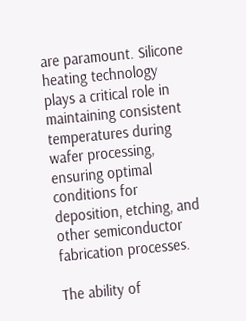are paramount. Silicone heating technology plays a critical role in maintaining consistent temperatures during wafer processing, ensuring optimal conditions for deposition, etching, and other semiconductor fabrication processes.

The ability of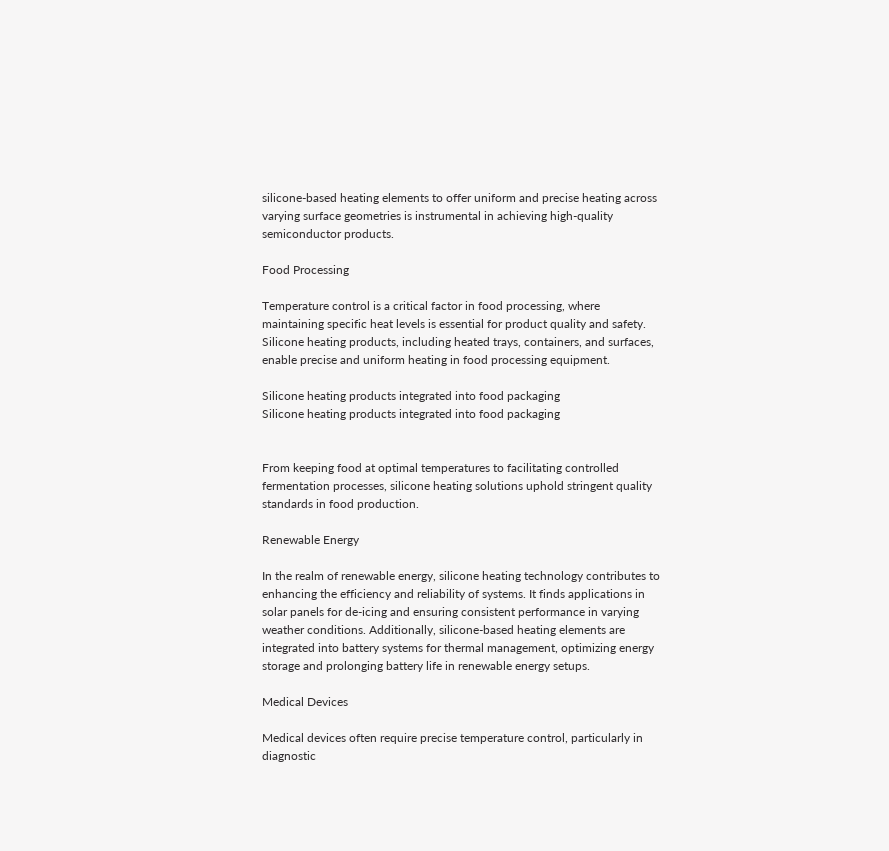silicone-based heating elements to offer uniform and precise heating across varying surface geometries is instrumental in achieving high-quality semiconductor products.

Food Processing

Temperature control is a critical factor in food processing, where maintaining specific heat levels is essential for product quality and safety. Silicone heating products, including heated trays, containers, and surfaces, enable precise and uniform heating in food processing equipment.

Silicone heating products integrated into food packaging
Silicone heating products integrated into food packaging


From keeping food at optimal temperatures to facilitating controlled fermentation processes, silicone heating solutions uphold stringent quality standards in food production.

Renewable Energy

In the realm of renewable energy, silicone heating technology contributes to enhancing the efficiency and reliability of systems. It finds applications in solar panels for de-icing and ensuring consistent performance in varying weather conditions. Additionally, silicone-based heating elements are integrated into battery systems for thermal management, optimizing energy storage and prolonging battery life in renewable energy setups.

Medical Devices

Medical devices often require precise temperature control, particularly in diagnostic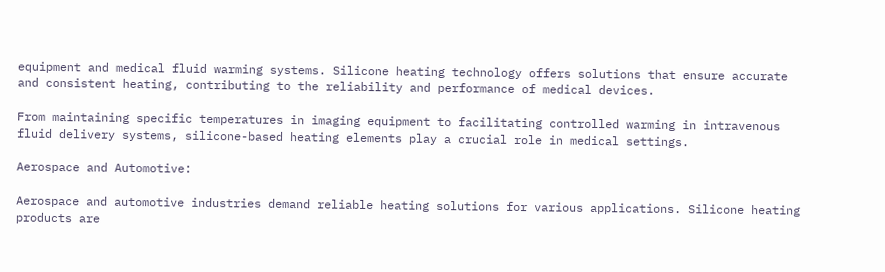equipment and medical fluid warming systems. Silicone heating technology offers solutions that ensure accurate and consistent heating, contributing to the reliability and performance of medical devices.

From maintaining specific temperatures in imaging equipment to facilitating controlled warming in intravenous fluid delivery systems, silicone-based heating elements play a crucial role in medical settings.

Aerospace and Automotive:

Aerospace and automotive industries demand reliable heating solutions for various applications. Silicone heating products are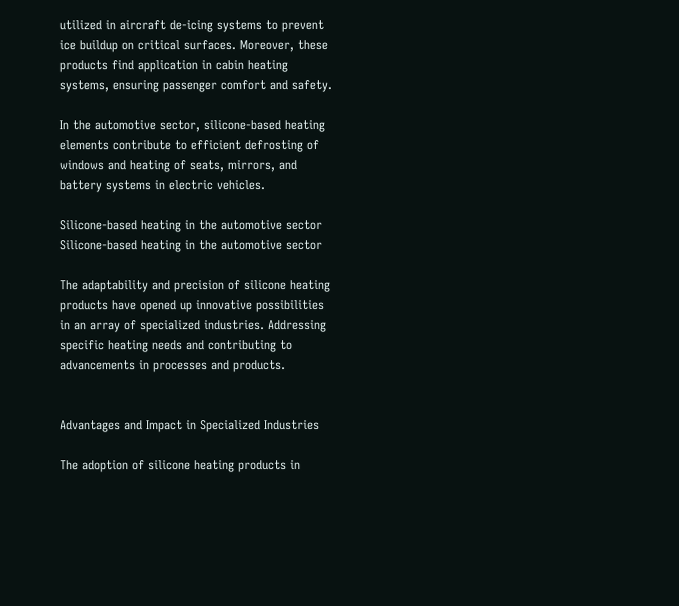utilized in aircraft de-icing systems to prevent ice buildup on critical surfaces. Moreover, these products find application in cabin heating systems, ensuring passenger comfort and safety.

In the automotive sector, silicone-based heating elements contribute to efficient defrosting of windows and heating of seats, mirrors, and battery systems in electric vehicles.

Silicone-based heating in the automotive sector
Silicone-based heating in the automotive sector

The adaptability and precision of silicone heating products have opened up innovative possibilities in an array of specialized industries. Addressing specific heating needs and contributing to advancements in processes and products.


Advantages and Impact in Specialized Industries

The adoption of silicone heating products in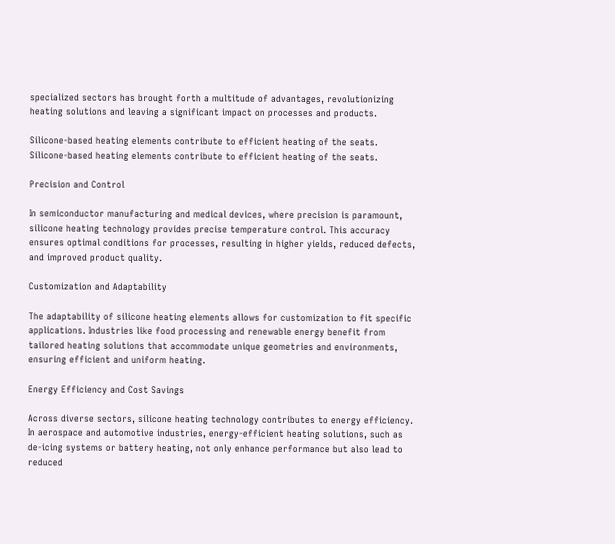specialized sectors has brought forth a multitude of advantages, revolutionizing heating solutions and leaving a significant impact on processes and products.

Silicone-based heating elements contribute to efficient heating of the seats.
Silicone-based heating elements contribute to efficient heating of the seats.

Precision and Control

In semiconductor manufacturing and medical devices, where precision is paramount, silicone heating technology provides precise temperature control. This accuracy ensures optimal conditions for processes, resulting in higher yields, reduced defects, and improved product quality.

Customization and Adaptability

The adaptability of silicone heating elements allows for customization to fit specific applications. Industries like food processing and renewable energy benefit from tailored heating solutions that accommodate unique geometries and environments, ensuring efficient and uniform heating.

Energy Efficiency and Cost Savings

Across diverse sectors, silicone heating technology contributes to energy efficiency. In aerospace and automotive industries, energy-efficient heating solutions, such as de-icing systems or battery heating, not only enhance performance but also lead to reduced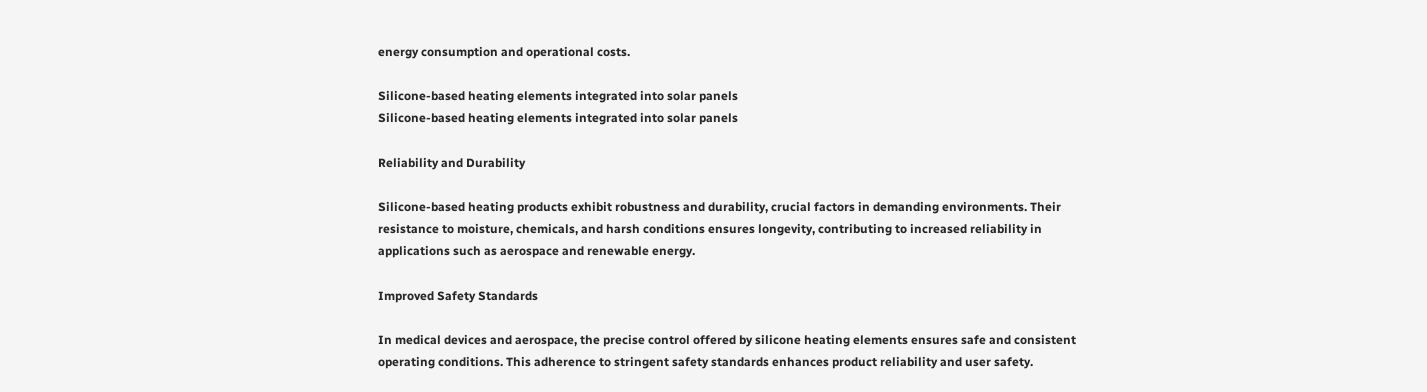energy consumption and operational costs.

Silicone-based heating elements integrated into solar panels
Silicone-based heating elements integrated into solar panels

Reliability and Durability

Silicone-based heating products exhibit robustness and durability, crucial factors in demanding environments. Their resistance to moisture, chemicals, and harsh conditions ensures longevity, contributing to increased reliability in applications such as aerospace and renewable energy.

Improved Safety Standards

In medical devices and aerospace, the precise control offered by silicone heating elements ensures safe and consistent operating conditions. This adherence to stringent safety standards enhances product reliability and user safety.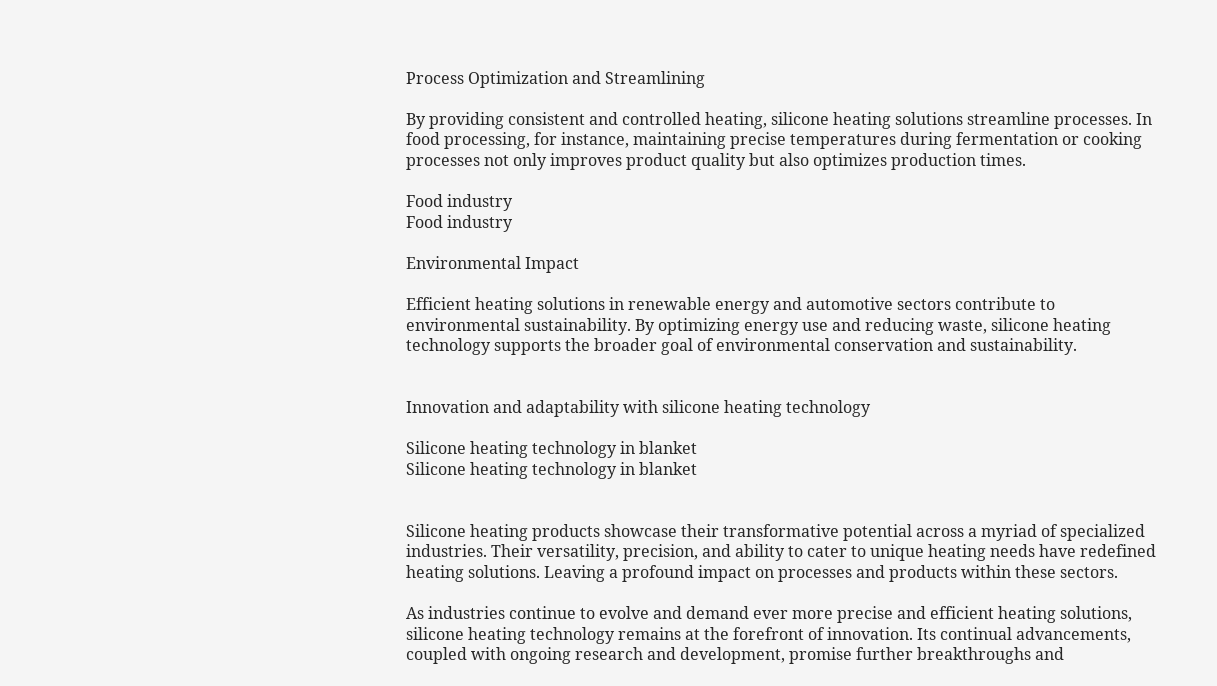Process Optimization and Streamlining

By providing consistent and controlled heating, silicone heating solutions streamline processes. In food processing, for instance, maintaining precise temperatures during fermentation or cooking processes not only improves product quality but also optimizes production times.

Food industry
Food industry

Environmental Impact

Efficient heating solutions in renewable energy and automotive sectors contribute to environmental sustainability. By optimizing energy use and reducing waste, silicone heating technology supports the broader goal of environmental conservation and sustainability.


Innovation and adaptability with silicone heating technology

Silicone heating technology in blanket
Silicone heating technology in blanket


Silicone heating products showcase their transformative potential across a myriad of specialized industries. Their versatility, precision, and ability to cater to unique heating needs have redefined heating solutions. Leaving a profound impact on processes and products within these sectors.

As industries continue to evolve and demand ever more precise and efficient heating solutions, silicone heating technology remains at the forefront of innovation. Its continual advancements, coupled with ongoing research and development, promise further breakthroughs and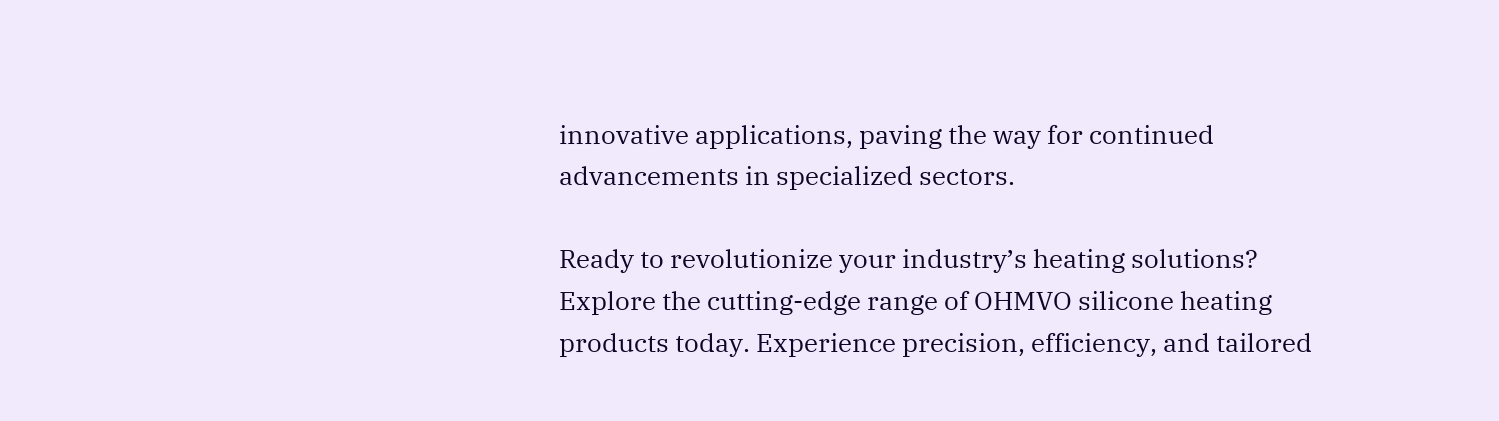innovative applications, paving the way for continued advancements in specialized sectors.

Ready to revolutionize your industry’s heating solutions? Explore the cutting-edge range of OHMVO silicone heating products today. Experience precision, efficiency, and tailored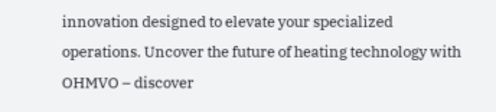innovation designed to elevate your specialized operations. Uncover the future of heating technology with OHMVO – discover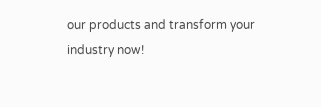our products and transform your industry now!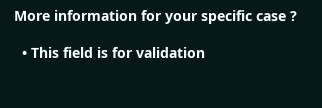More information for your specific case ?

  • This field is for validation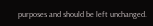purposes and should be left unchanged.